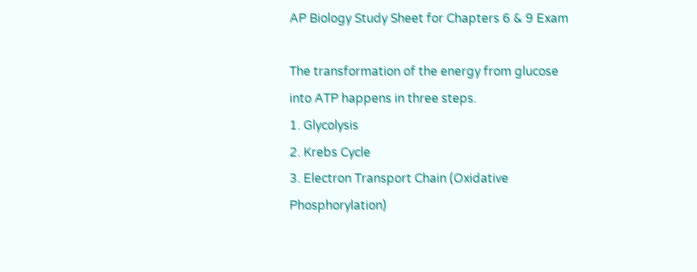AP Biology Study Sheet for Chapters 6 & 9 Exam

The transformation of the energy from glucose into ATP happens in three steps.
1. Glycolysis
2. Krebs Cycle
3. Electron Transport Chain (Oxidative Phosphorylation)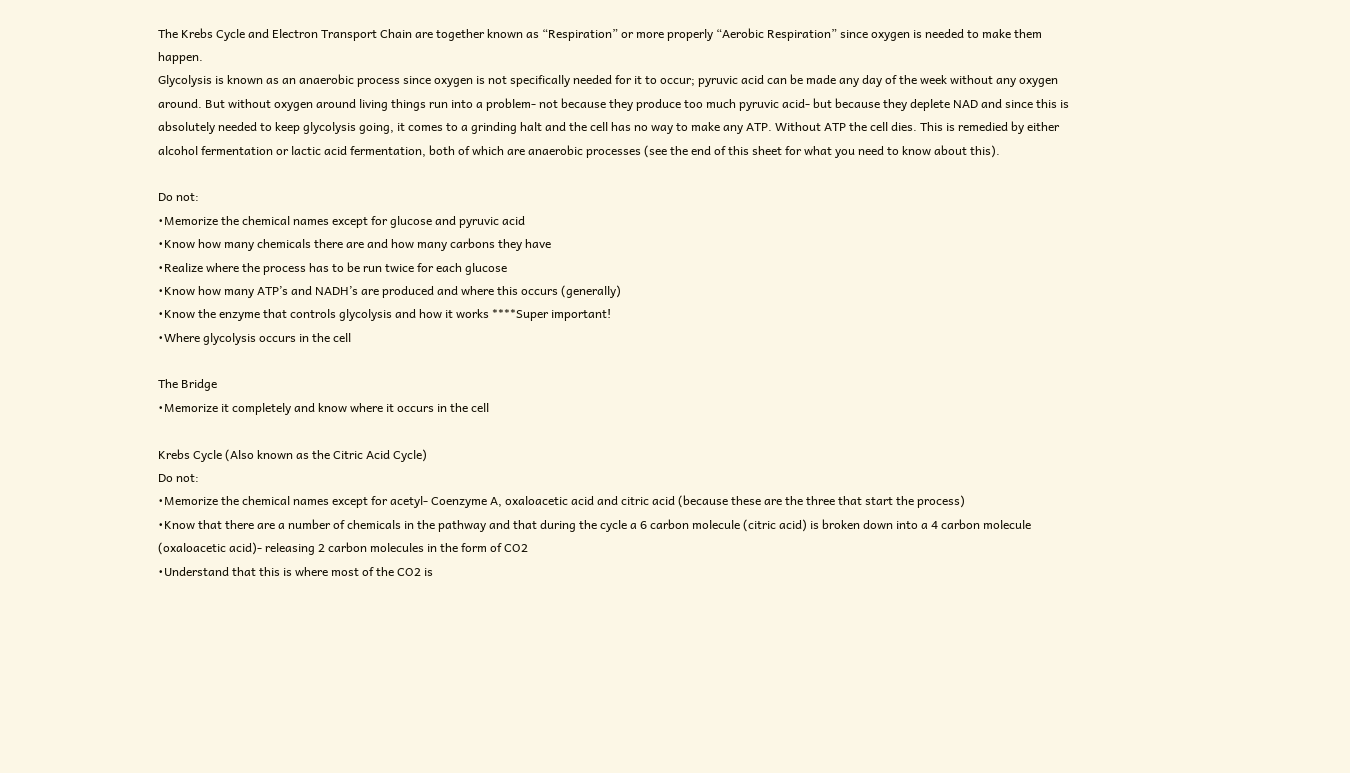The Krebs Cycle and Electron Transport Chain are together known as “Respiration” or more properly “Aerobic Respiration” since oxygen is needed to make them happen.
Glycolysis is known as an anaerobic process since oxygen is not specifically needed for it to occur; pyruvic acid can be made any day of the week without any oxygen around. But without oxygen around living things run into a problem- not because they produce too much pyruvic acid- but because they deplete NAD and since this is absolutely needed to keep glycolysis going, it comes to a grinding halt and the cell has no way to make any ATP. Without ATP the cell dies. This is remedied by either alcohol fermentation or lactic acid fermentation, both of which are anaerobic processes (see the end of this sheet for what you need to know about this).

Do not:
•Memorize the chemical names except for glucose and pyruvic acid
•Know how many chemicals there are and how many carbons they have
•Realize where the process has to be run twice for each glucose
•Know how many ATP’s and NADH’s are produced and where this occurs (generally)
•Know the enzyme that controls glycolysis and how it works ****Super important!
•Where glycolysis occurs in the cell

The Bridge
•Memorize it completely and know where it occurs in the cell

Krebs Cycle (Also known as the Citric Acid Cycle)
Do not:
•Memorize the chemical names except for acetyl- Coenzyme A, oxaloacetic acid and citric acid (because these are the three that start the process)
•Know that there are a number of chemicals in the pathway and that during the cycle a 6 carbon molecule (citric acid) is broken down into a 4 carbon molecule (oxaloacetic acid)- releasing 2 carbon molecules in the form of CO2
•Understand that this is where most of the CO2 is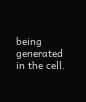being generated in the cell.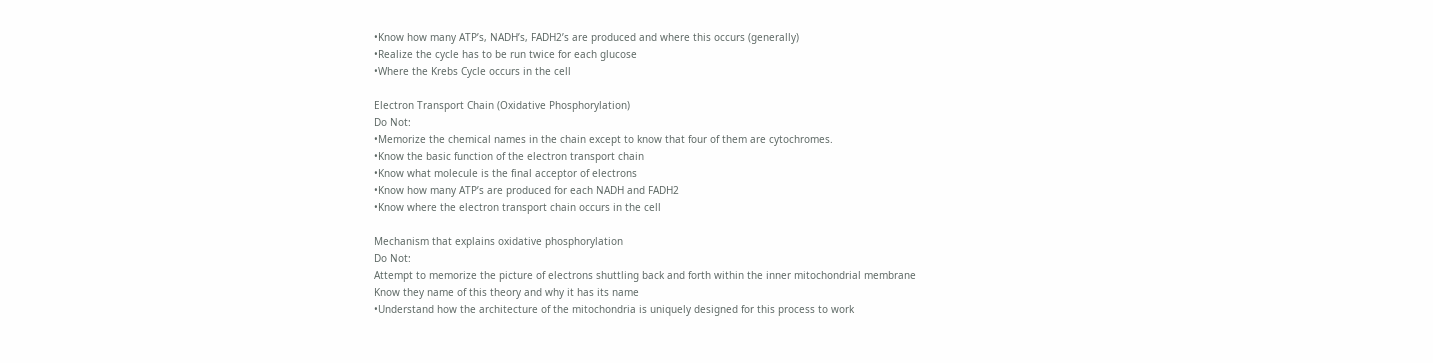•Know how many ATP’s, NADH’s, FADH2’s are produced and where this occurs (generally)
•Realize the cycle has to be run twice for each glucose
•Where the Krebs Cycle occurs in the cell

Electron Transport Chain (Oxidative Phosphorylation)
Do Not:
•Memorize the chemical names in the chain except to know that four of them are cytochromes.
•Know the basic function of the electron transport chain
•Know what molecule is the final acceptor of electrons
•Know how many ATP’s are produced for each NADH and FADH2
•Know where the electron transport chain occurs in the cell

Mechanism that explains oxidative phosphorylation
Do Not:
Attempt to memorize the picture of electrons shuttling back and forth within the inner mitochondrial membrane
Know they name of this theory and why it has its name
•Understand how the architecture of the mitochondria is uniquely designed for this process to work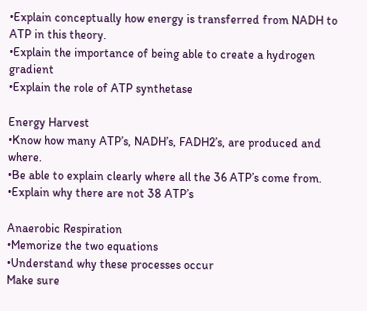•Explain conceptually how energy is transferred from NADH to ATP in this theory.
•Explain the importance of being able to create a hydrogen gradient
•Explain the role of ATP synthetase

Energy Harvest
•Know how many ATP’s, NADH’s, FADH2’s, are produced and where.
•Be able to explain clearly where all the 36 ATP’s come from.
•Explain why there are not 38 ATP’s

Anaerobic Respiration
•Memorize the two equations
•Understand why these processes occur
Make sure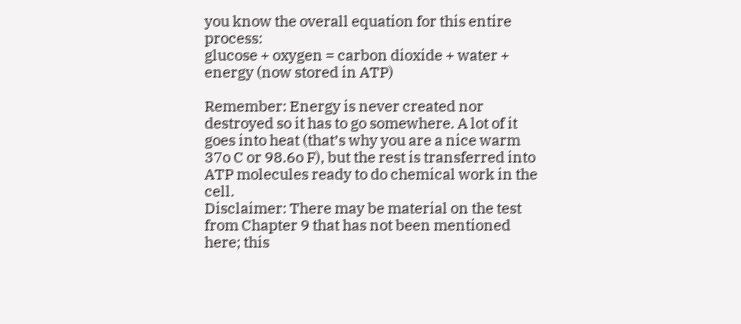you know the overall equation for this entire process:
glucose + oxygen = carbon dioxide + water + energy (now stored in ATP)

Remember: Energy is never created nor destroyed so it has to go somewhere. A lot of it goes into heat (that’s why you are a nice warm 37o C or 98.6o F), but the rest is transferred into ATP molecules ready to do chemical work in the cell.
Disclaimer: There may be material on the test from Chapter 9 that has not been mentioned here; this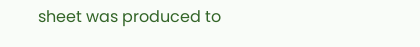sheet was produced to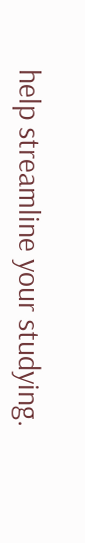help streamline your studying.